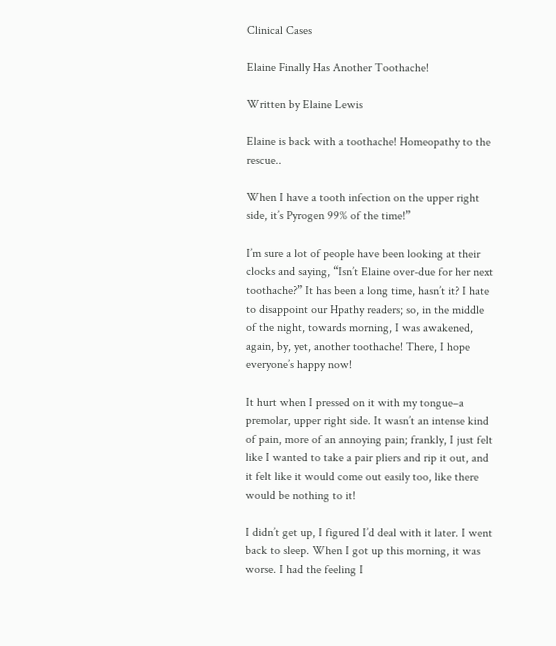Clinical Cases

Elaine Finally Has Another Toothache!

Written by Elaine Lewis

Elaine is back with a toothache! Homeopathy to the rescue..

When I have a tooth infection on the upper right side, it’s Pyrogen 99% of the time!”

I’m sure a lot of people have been looking at their clocks and saying, “Isn’t Elaine over-due for her next toothache?” It has been a long time, hasn’t it? I hate to disappoint our Hpathy readers; so, in the middle of the night, towards morning, I was awakened, again, by, yet, another toothache! There, I hope everyone’s happy now!

It hurt when I pressed on it with my tongue–a premolar, upper right side. It wasn’t an intense kind of pain, more of an annoying pain; frankly, I just felt like I wanted to take a pair pliers and rip it out, and it felt like it would come out easily too, like there would be nothing to it!

I didn’t get up, I figured I’d deal with it later. I went back to sleep. When I got up this morning, it was worse. I had the feeling I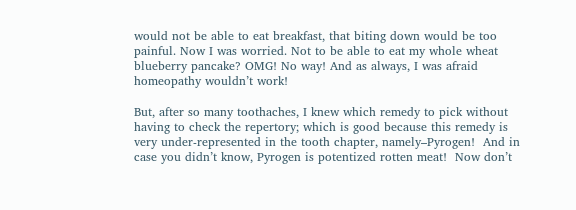would not be able to eat breakfast, that biting down would be too painful. Now I was worried. Not to be able to eat my whole wheat blueberry pancake? OMG! No way! And as always, I was afraid homeopathy wouldn’t work!

But, after so many toothaches, I knew which remedy to pick without having to check the repertory; which is good because this remedy is very under-represented in the tooth chapter, namely–Pyrogen!  And in case you didn’t know, Pyrogen is potentized rotten meat!  Now don’t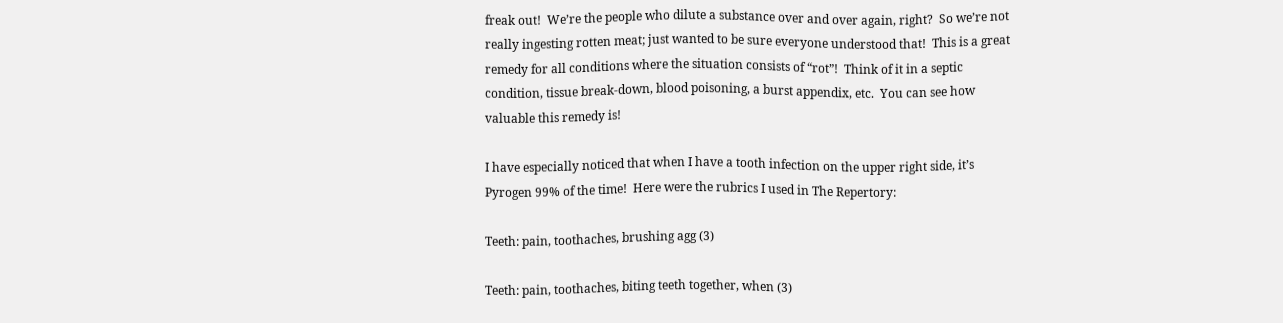freak out!  We’re the people who dilute a substance over and over again, right?  So we’re not really ingesting rotten meat; just wanted to be sure everyone understood that!  This is a great remedy for all conditions where the situation consists of “rot”!  Think of it in a septic condition, tissue break-down, blood poisoning, a burst appendix, etc.  You can see how valuable this remedy is!

I have especially noticed that when I have a tooth infection on the upper right side, it’s Pyrogen 99% of the time!  Here were the rubrics I used in The Repertory:

Teeth: pain, toothaches, brushing agg (3)

Teeth: pain, toothaches, biting teeth together, when (3)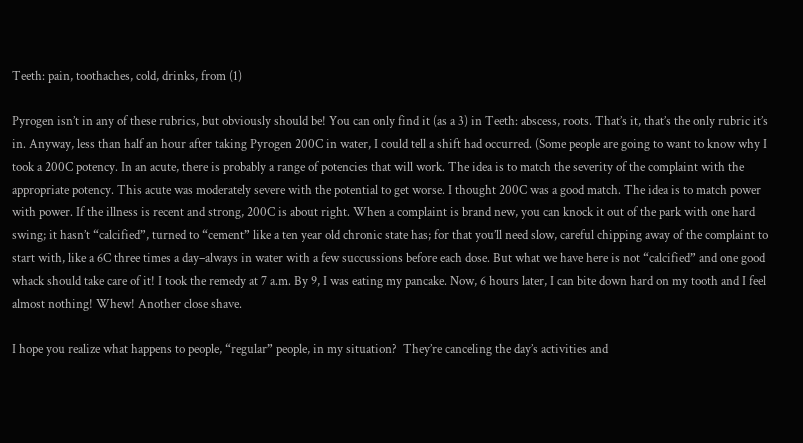Teeth: pain, toothaches, cold, drinks, from (1)

Pyrogen isn’t in any of these rubrics, but obviously should be! You can only find it (as a 3) in Teeth: abscess, roots. That’s it, that’s the only rubric it’s in. Anyway, less than half an hour after taking Pyrogen 200C in water, I could tell a shift had occurred. (Some people are going to want to know why I took a 200C potency. In an acute, there is probably a range of potencies that will work. The idea is to match the severity of the complaint with the appropriate potency. This acute was moderately severe with the potential to get worse. I thought 200C was a good match. The idea is to match power with power. If the illness is recent and strong, 200C is about right. When a complaint is brand new, you can knock it out of the park with one hard swing; it hasn’t “calcified”, turned to “cement” like a ten year old chronic state has; for that you’ll need slow, careful chipping away of the complaint to start with, like a 6C three times a day–always in water with a few succussions before each dose. But what we have here is not “calcified” and one good whack should take care of it! I took the remedy at 7 a.m. By 9, I was eating my pancake. Now, 6 hours later, I can bite down hard on my tooth and I feel almost nothing! Whew! Another close shave.

I hope you realize what happens to people, “regular” people, in my situation?  They’re canceling the day’s activities and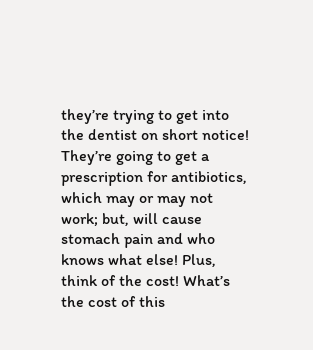they’re trying to get into the dentist on short notice! They’re going to get a prescription for antibiotics, which may or may not work; but, will cause stomach pain and who knows what else! Plus, think of the cost! What’s the cost of this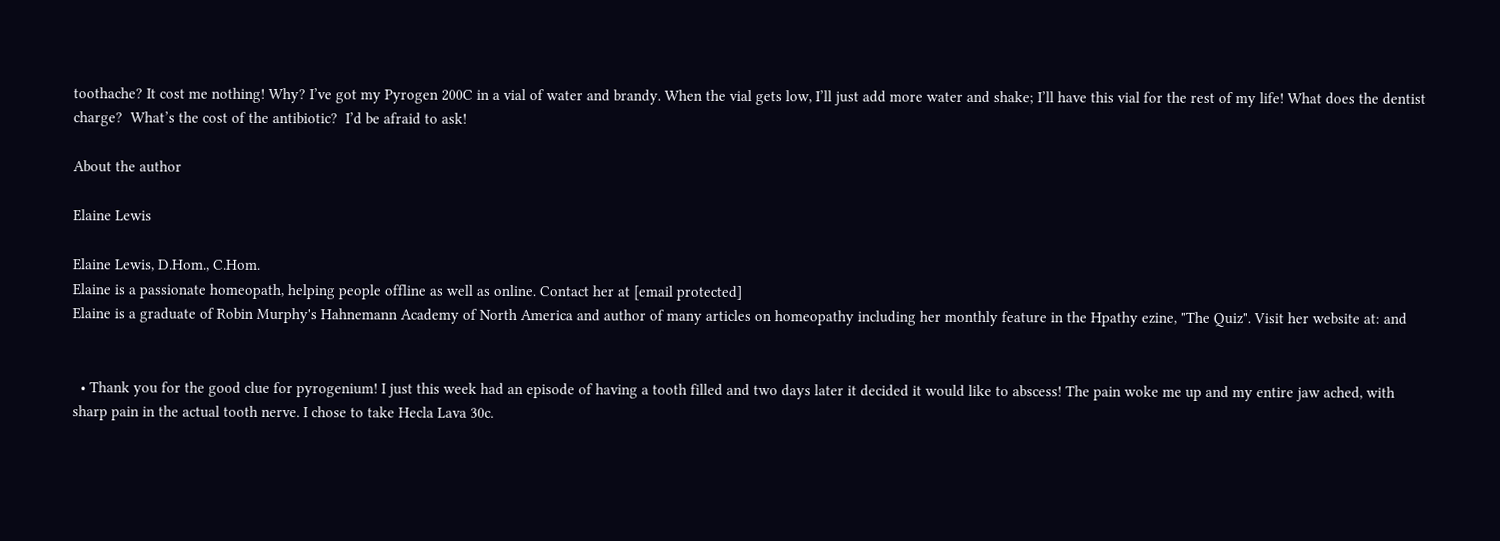toothache? It cost me nothing! Why? I’ve got my Pyrogen 200C in a vial of water and brandy. When the vial gets low, I’ll just add more water and shake; I’ll have this vial for the rest of my life! What does the dentist charge?  What’s the cost of the antibiotic?  I’d be afraid to ask!

About the author

Elaine Lewis

Elaine Lewis, D.Hom., C.Hom.
Elaine is a passionate homeopath, helping people offline as well as online. Contact her at [email protected]
Elaine is a graduate of Robin Murphy's Hahnemann Academy of North America and author of many articles on homeopathy including her monthly feature in the Hpathy ezine, "The Quiz". Visit her website at: and


  • Thank you for the good clue for pyrogenium! I just this week had an episode of having a tooth filled and two days later it decided it would like to abscess! The pain woke me up and my entire jaw ached, with sharp pain in the actual tooth nerve. I chose to take Hecla Lava 30c.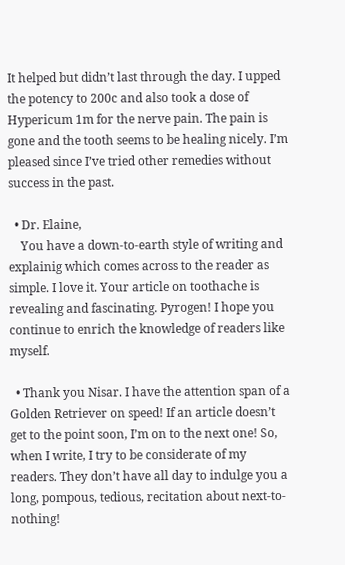It helped but didn’t last through the day. I upped the potency to 200c and also took a dose of Hypericum 1m for the nerve pain. The pain is gone and the tooth seems to be healing nicely. I’m pleased since I’ve tried other remedies without success in the past.

  • Dr. Elaine,
    You have a down-to-earth style of writing and explainig which comes across to the reader as simple. I love it. Your article on toothache is revealing and fascinating. Pyrogen! I hope you continue to enrich the knowledge of readers like myself.

  • Thank you Nisar. I have the attention span of a Golden Retriever on speed! If an article doesn’t get to the point soon, I’m on to the next one! So, when I write, I try to be considerate of my readers. They don’t have all day to indulge you a long, pompous, tedious, recitation about next-to-nothing!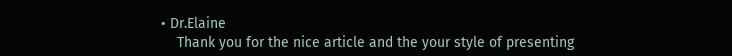• Dr.Elaine
    Thank you for the nice article and the your style of presenting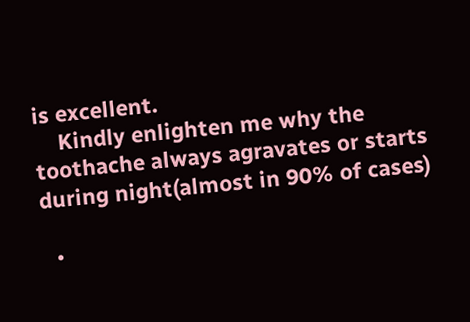is excellent.
    Kindly enlighten me why the toothache always agravates or starts during night(almost in 90% of cases)

  •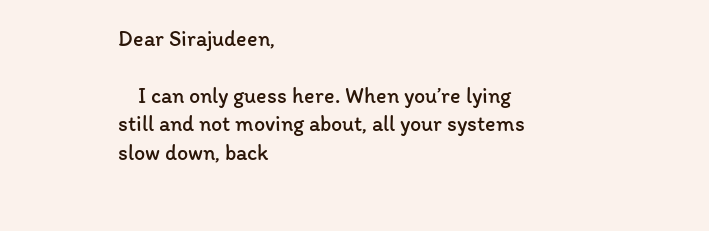Dear Sirajudeen,

    I can only guess here. When you’re lying still and not moving about, all your systems slow down, back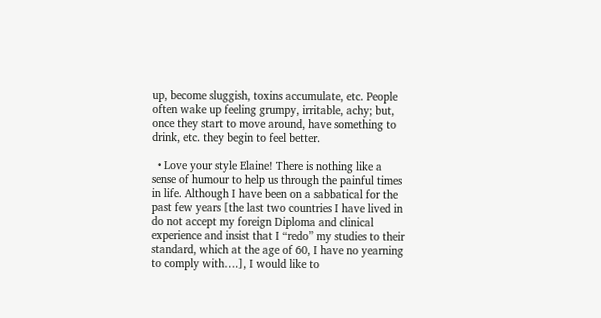up, become sluggish, toxins accumulate, etc. People often wake up feeling grumpy, irritable, achy; but, once they start to move around, have something to drink, etc. they begin to feel better.

  • Love your style Elaine! There is nothing like a sense of humour to help us through the painful times in life. Although I have been on a sabbatical for the past few years [the last two countries I have lived in do not accept my foreign Diploma and clinical experience and insist that I “redo” my studies to their standard, which at the age of 60, I have no yearning to comply with….], I would like to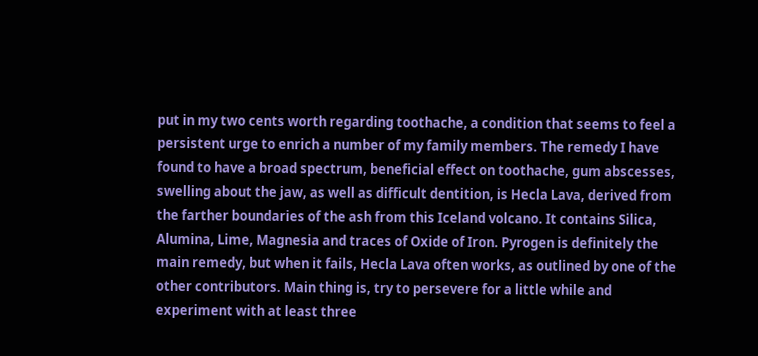put in my two cents worth regarding toothache, a condition that seems to feel a persistent urge to enrich a number of my family members. The remedy I have found to have a broad spectrum, beneficial effect on toothache, gum abscesses, swelling about the jaw, as well as difficult dentition, is Hecla Lava, derived from the farther boundaries of the ash from this Iceland volcano. It contains Silica, Alumina, Lime, Magnesia and traces of Oxide of Iron. Pyrogen is definitely the main remedy, but when it fails, Hecla Lava often works, as outlined by one of the other contributors. Main thing is, try to persevere for a little while and experiment with at least three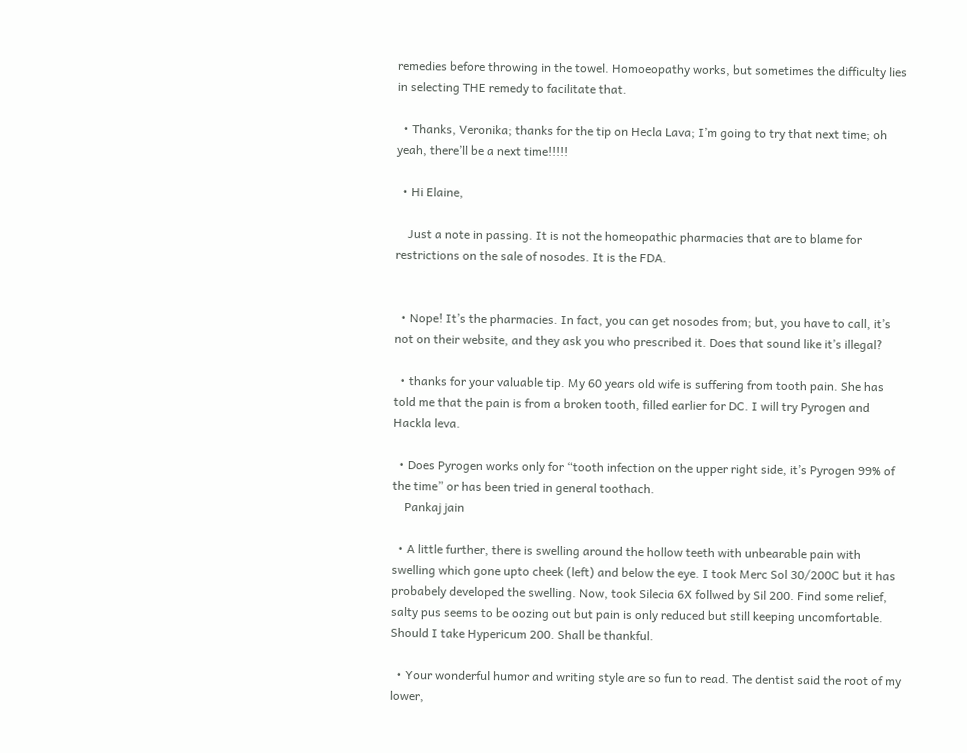remedies before throwing in the towel. Homoeopathy works, but sometimes the difficulty lies in selecting THE remedy to facilitate that.

  • Thanks, Veronika; thanks for the tip on Hecla Lava; I’m going to try that next time; oh yeah, there’ll be a next time!!!!!

  • Hi Elaine,

    Just a note in passing. It is not the homeopathic pharmacies that are to blame for restrictions on the sale of nosodes. It is the FDA.


  • Nope! It’s the pharmacies. In fact, you can get nosodes from; but, you have to call, it’s not on their website, and they ask you who prescribed it. Does that sound like it’s illegal?

  • thanks for your valuable tip. My 60 years old wife is suffering from tooth pain. She has told me that the pain is from a broken tooth, filled earlier for DC. I will try Pyrogen and Hackla leva.

  • Does Pyrogen works only for “tooth infection on the upper right side, it’s Pyrogen 99% of the time” or has been tried in general toothach.
    Pankaj jain

  • A little further, there is swelling around the hollow teeth with unbearable pain with swelling which gone upto cheek (left) and below the eye. I took Merc Sol 30/200C but it has probabely developed the swelling. Now, took Silecia 6X follwed by Sil 200. Find some relief, salty pus seems to be oozing out but pain is only reduced but still keeping uncomfortable. Should I take Hypericum 200. Shall be thankful.

  • Your wonderful humor and writing style are so fun to read. The dentist said the root of my lower,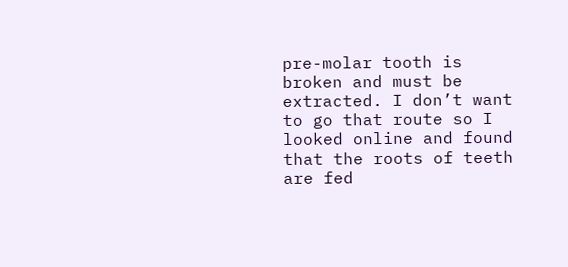pre-molar tooth is broken and must be extracted. I don’t want to go that route so I looked online and found that the roots of teeth are fed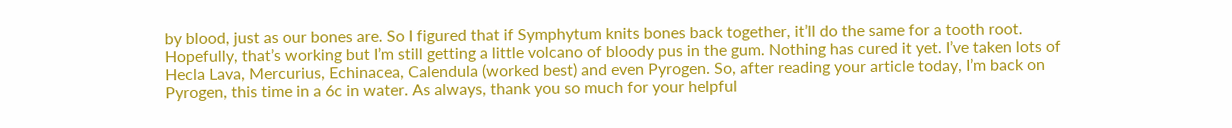by blood, just as our bones are. So I figured that if Symphytum knits bones back together, it’ll do the same for a tooth root. Hopefully, that’s working but I’m still getting a little volcano of bloody pus in the gum. Nothing has cured it yet. I’ve taken lots of Hecla Lava, Mercurius, Echinacea, Calendula (worked best) and even Pyrogen. So, after reading your article today, I’m back on Pyrogen, this time in a 6c in water. As always, thank you so much for your helpful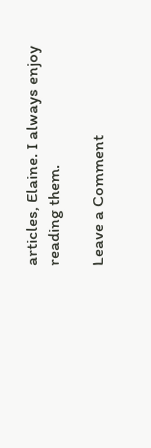articles, Elaine. I always enjoy reading them.

Leave a Comment